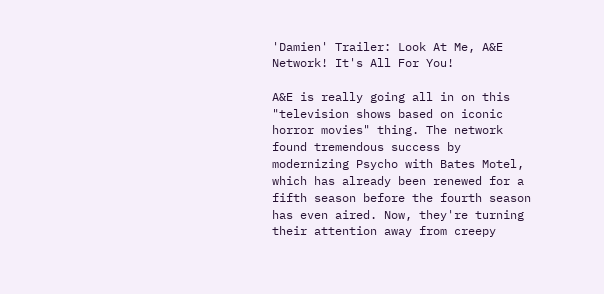'Damien' Trailer: Look At Me, A&E Network! It's All For You!

A&E is really going all in on this "television shows based on iconic horror movies" thing. The network found tremendous success by modernizing Psycho with Bates Motel, which has already been renewed for a fifth season before the fourth season has even aired. Now, they're turning their attention away from creepy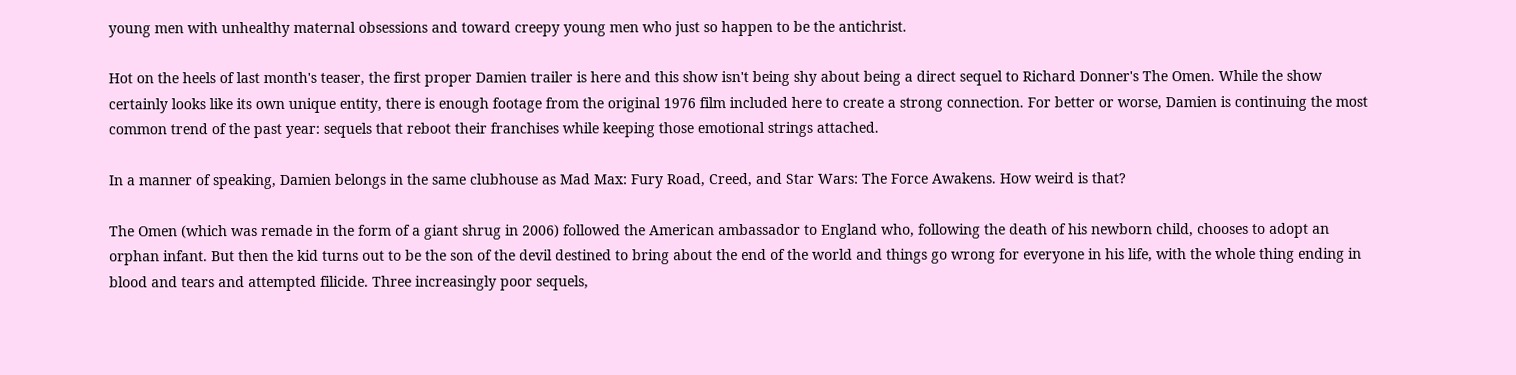young men with unhealthy maternal obsessions and toward creepy young men who just so happen to be the antichrist.

Hot on the heels of last month's teaser, the first proper Damien trailer is here and this show isn't being shy about being a direct sequel to Richard Donner's The Omen. While the show certainly looks like its own unique entity, there is enough footage from the original 1976 film included here to create a strong connection. For better or worse, Damien is continuing the most common trend of the past year: sequels that reboot their franchises while keeping those emotional strings attached.

In a manner of speaking, Damien belongs in the same clubhouse as Mad Max: Fury Road, Creed, and Star Wars: The Force Awakens. How weird is that?

The Omen (which was remade in the form of a giant shrug in 2006) followed the American ambassador to England who, following the death of his newborn child, chooses to adopt an orphan infant. But then the kid turns out to be the son of the devil destined to bring about the end of the world and things go wrong for everyone in his life, with the whole thing ending in blood and tears and attempted filicide. Three increasingly poor sequels,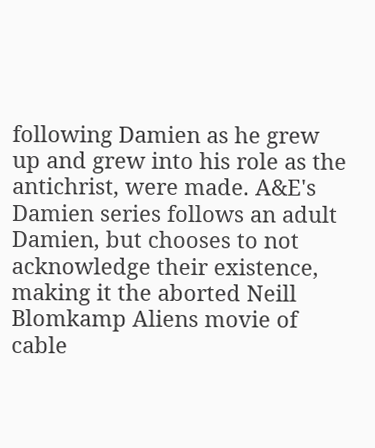following Damien as he grew up and grew into his role as the antichrist, were made. A&E's Damien series follows an adult Damien, but chooses to not acknowledge their existence, making it the aborted Neill Blomkamp Aliens movie of cable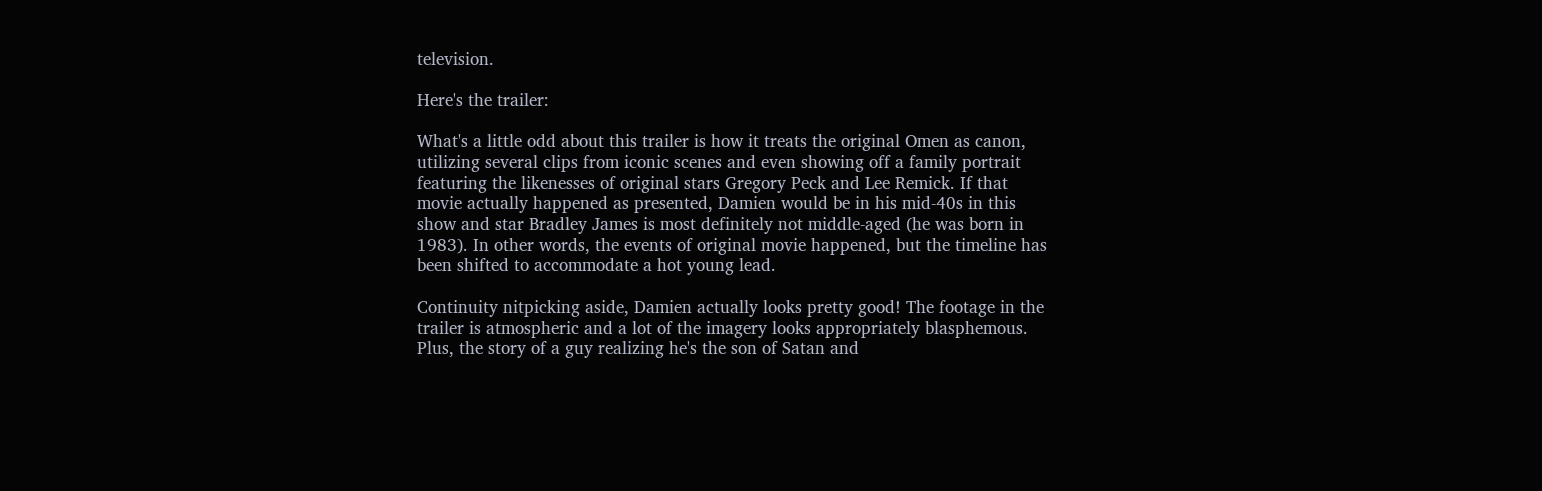television.

Here's the trailer:

What's a little odd about this trailer is how it treats the original Omen as canon, utilizing several clips from iconic scenes and even showing off a family portrait featuring the likenesses of original stars Gregory Peck and Lee Remick. If that movie actually happened as presented, Damien would be in his mid-40s in this show and star Bradley James is most definitely not middle-aged (he was born in 1983). In other words, the events of original movie happened, but the timeline has been shifted to accommodate a hot young lead.

Continuity nitpicking aside, Damien actually looks pretty good! The footage in the trailer is atmospheric and a lot of the imagery looks appropriately blasphemous. Plus, the story of a guy realizing he's the son of Satan and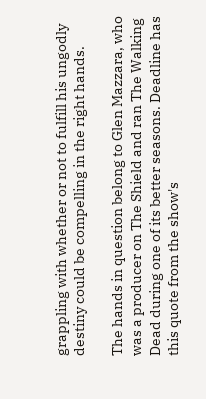grappling with whether or not to fulfill his ungodly destiny could be compelling in the right hands.

The hands in question belong to Glen Mazzara, who was a producer on The Shield and ran The Walking Dead during one of its better seasons. Deadline has this quote from the show's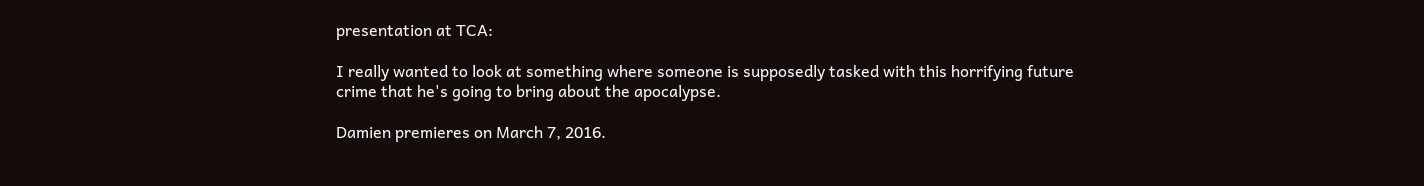presentation at TCA:

I really wanted to look at something where someone is supposedly tasked with this horrifying future crime that he's going to bring about the apocalypse.

Damien premieres on March 7, 2016.